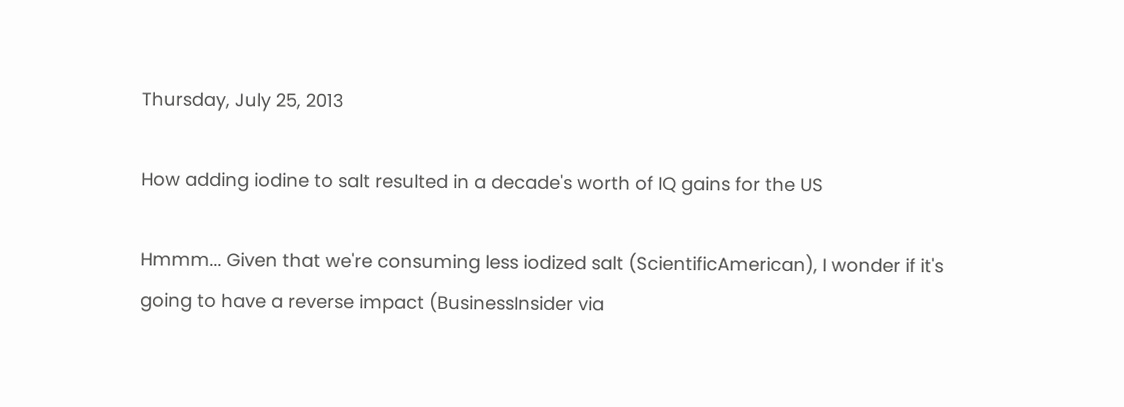Thursday, July 25, 2013

How adding iodine to salt resulted in a decade's worth of IQ gains for the US

Hmmm... Given that we're consuming less iodized salt (ScientificAmerican), I wonder if it's going to have a reverse impact (BusinessInsider via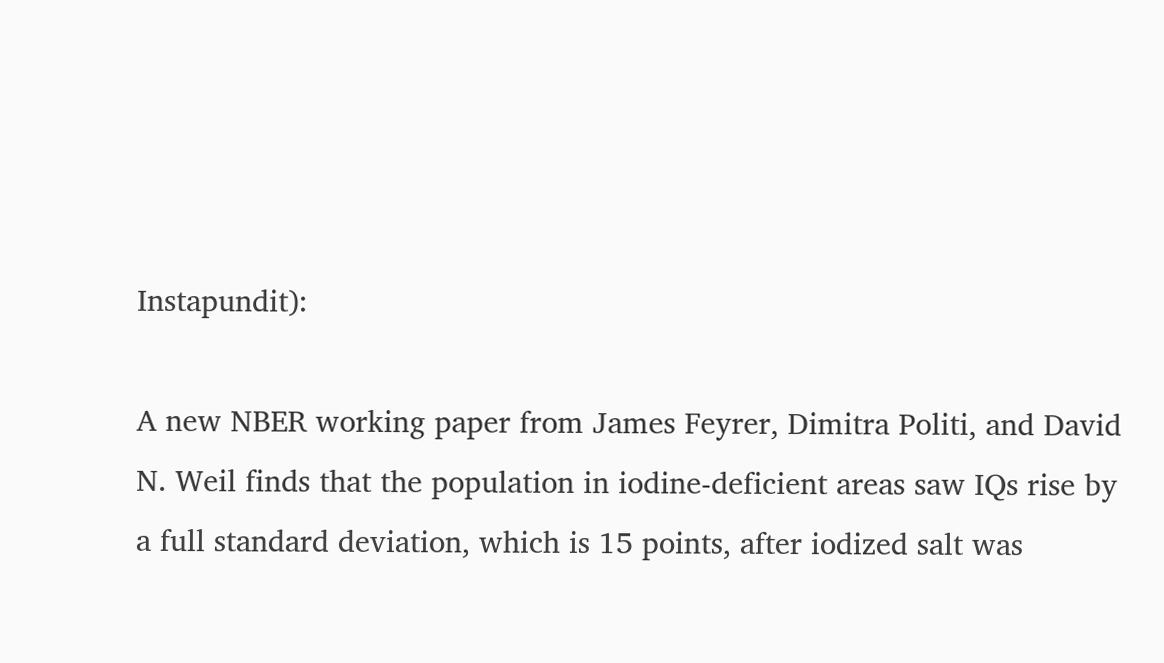Instapundit):

A new NBER working paper from James Feyrer, Dimitra Politi, and David N. Weil finds that the population in iodine-deficient areas saw IQs rise by a full standard deviation, which is 15 points, after iodized salt was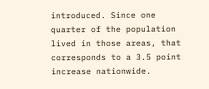introduced. Since one quarter of the population lived in those areas, that corresponds to a 3.5 point increase nationwide.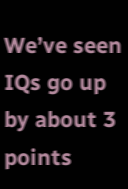We’ve seen IQs go up by about 3 points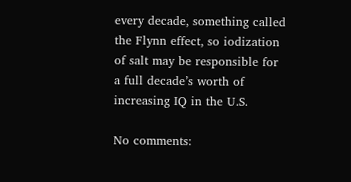every decade, something called the Flynn effect, so iodization of salt may be responsible for a full decade’s worth of increasing IQ in the U.S.

No comments: